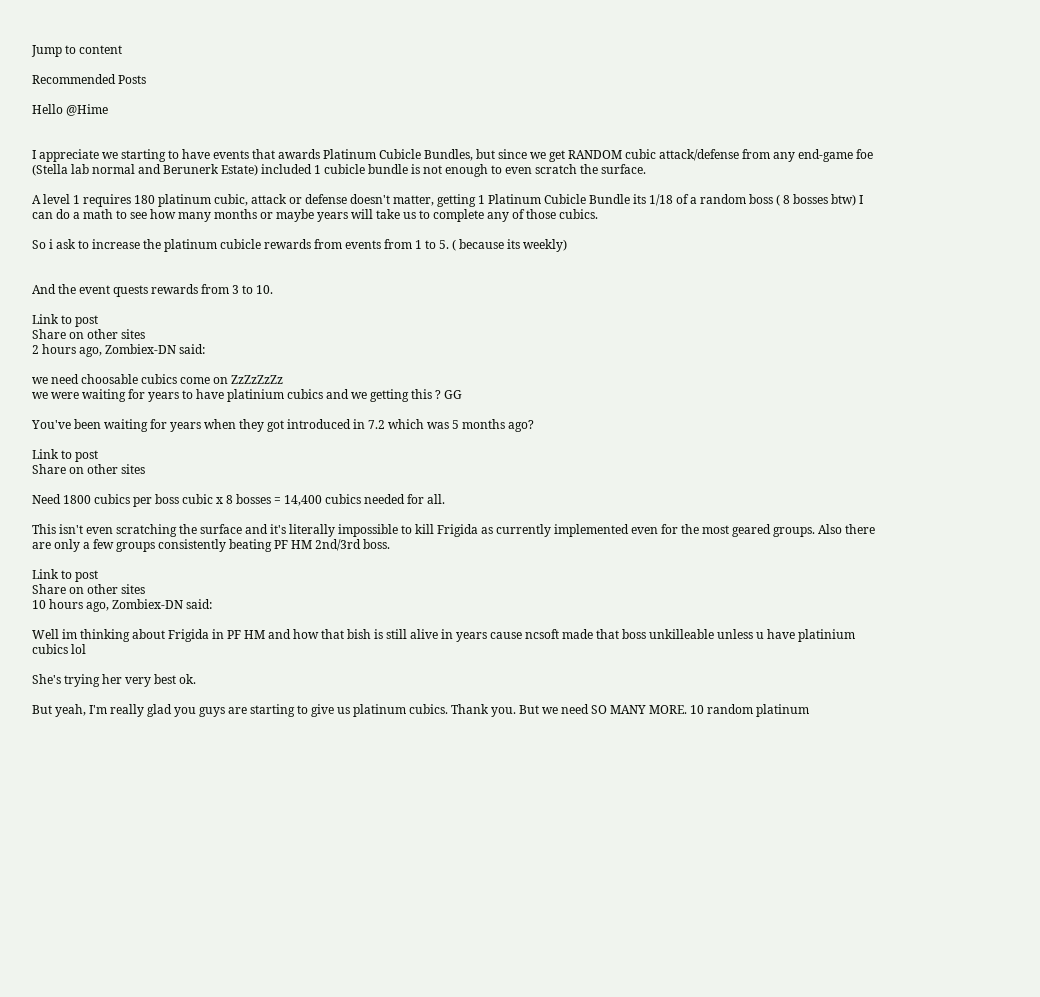Jump to content

Recommended Posts

Hello @Hime


I appreciate we starting to have events that awards Platinum Cubicle Bundles, but since we get RANDOM cubic attack/defense from any end-game foe (Stella lab normal and Berunerk Estate) included 1 cubicle bundle is not enough to even scratch the surface.

A level 1 requires 180 platinum cubic, attack or defense doesn't matter, getting 1 Platinum Cubicle Bundle its 1/18 of a random boss ( 8 bosses btw) I can do a math to see how many months or maybe years will take us to complete any of those cubics.

So i ask to increase the platinum cubicle rewards from events from 1 to 5. ( because its weekly)


And the event quests rewards from 3 to 10.

Link to post
Share on other sites
2 hours ago, Zombiex-DN said:

we need choosable cubics come on ZzZzZzZz
we were waiting for years to have platinium cubics and we getting this ? GG

You've been waiting for years when they got introduced in 7.2 which was 5 months ago?

Link to post
Share on other sites

Need 1800 cubics per boss cubic x 8 bosses = 14,400 cubics needed for all.

This isn't even scratching the surface and it's literally impossible to kill Frigida as currently implemented even for the most geared groups. Also there are only a few groups consistently beating PF HM 2nd/3rd boss.

Link to post
Share on other sites
10 hours ago, Zombiex-DN said:

Well im thinking about Frigida in PF HM and how that bish is still alive in years cause ncsoft made that boss unkilleable unless u have platinium cubics lol

She's trying her very best ok.

But yeah, I'm really glad you guys are starting to give us platinum cubics. Thank you. But we need SO MANY MORE. 10 random platinum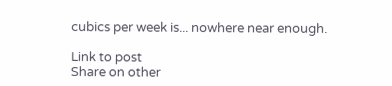cubics per week is... nowhere near enough.

Link to post
Share on other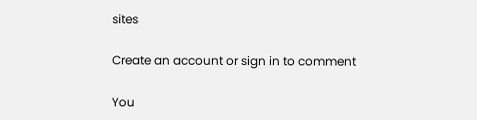sites

Create an account or sign in to comment

You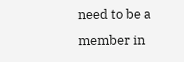need to be a member in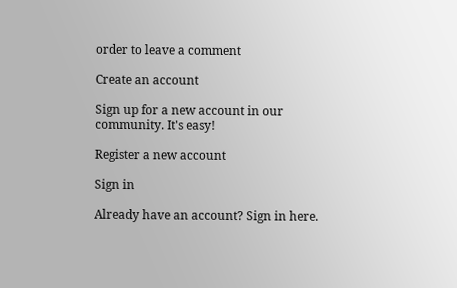order to leave a comment

Create an account

Sign up for a new account in our community. It's easy!

Register a new account

Sign in

Already have an account? Sign in here.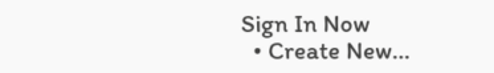Sign In Now
  • Create New...